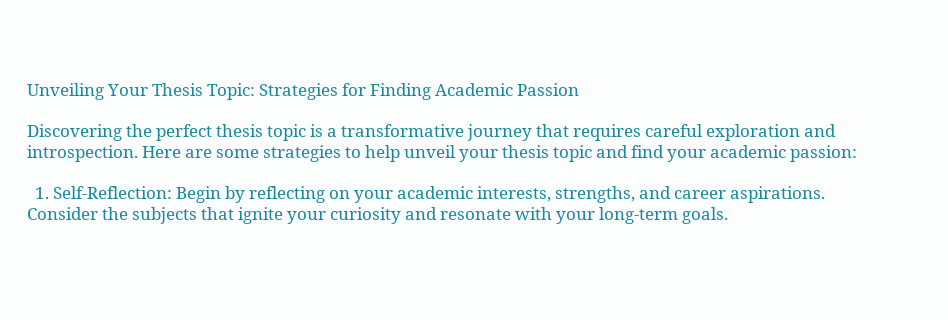Unveiling Your Thesis Topic: Strategies for Finding Academic Passion

Discovering the perfect thesis topic is a transformative journey that requires careful exploration and introspection. Here are some strategies to help unveil your thesis topic and find your academic passion:

  1. Self-Reflection: Begin by reflecting on your academic interests, strengths, and career aspirations. Consider the subjects that ignite your curiosity and resonate with your long-term goals.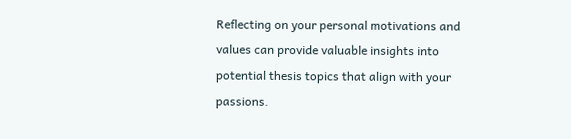Reflecting on your personal motivations and values can provide valuable insights into potential thesis topics that align with your passions.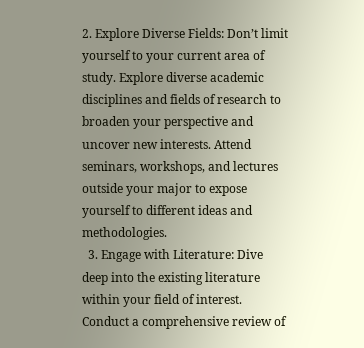2. Explore Diverse Fields: Don’t limit yourself to your current area of study. Explore diverse academic disciplines and fields of research to broaden your perspective and uncover new interests. Attend seminars, workshops, and lectures outside your major to expose yourself to different ideas and methodologies.
  3. Engage with Literature: Dive deep into the existing literature within your field of interest. Conduct a comprehensive review of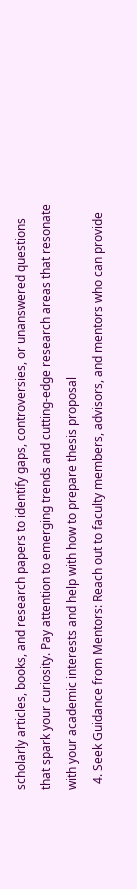scholarly articles, books, and research papers to identify gaps, controversies, or unanswered questions that spark your curiosity. Pay attention to emerging trends and cutting-edge research areas that resonate with your academic interests and help with how to prepare thesis proposal
  4. Seek Guidance from Mentors: Reach out to faculty members, advisors, and mentors who can provide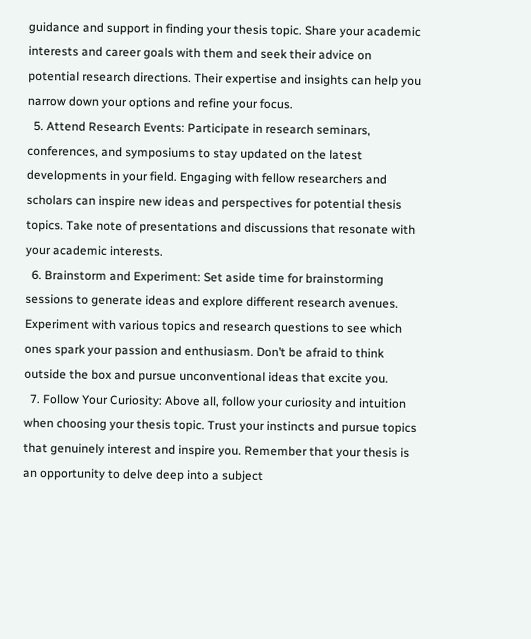guidance and support in finding your thesis topic. Share your academic interests and career goals with them and seek their advice on potential research directions. Their expertise and insights can help you narrow down your options and refine your focus.
  5. Attend Research Events: Participate in research seminars, conferences, and symposiums to stay updated on the latest developments in your field. Engaging with fellow researchers and scholars can inspire new ideas and perspectives for potential thesis topics. Take note of presentations and discussions that resonate with your academic interests.
  6. Brainstorm and Experiment: Set aside time for brainstorming sessions to generate ideas and explore different research avenues. Experiment with various topics and research questions to see which ones spark your passion and enthusiasm. Don’t be afraid to think outside the box and pursue unconventional ideas that excite you.
  7. Follow Your Curiosity: Above all, follow your curiosity and intuition when choosing your thesis topic. Trust your instincts and pursue topics that genuinely interest and inspire you. Remember that your thesis is an opportunity to delve deep into a subject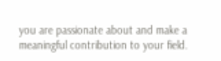you are passionate about and make a meaningful contribution to your field.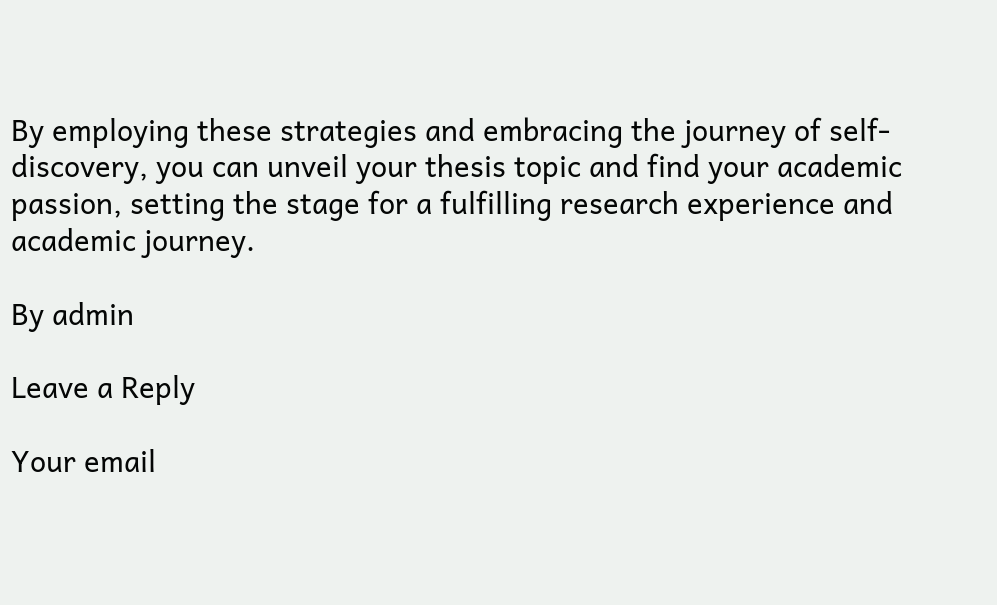By employing these strategies and embracing the journey of self-discovery, you can unveil your thesis topic and find your academic passion, setting the stage for a fulfilling research experience and academic journey.

By admin

Leave a Reply

Your email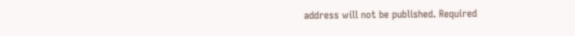address will not be published. Required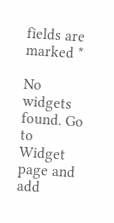fields are marked *

No widgets found. Go to Widget page and add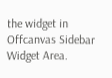the widget in Offcanvas Sidebar Widget Area.